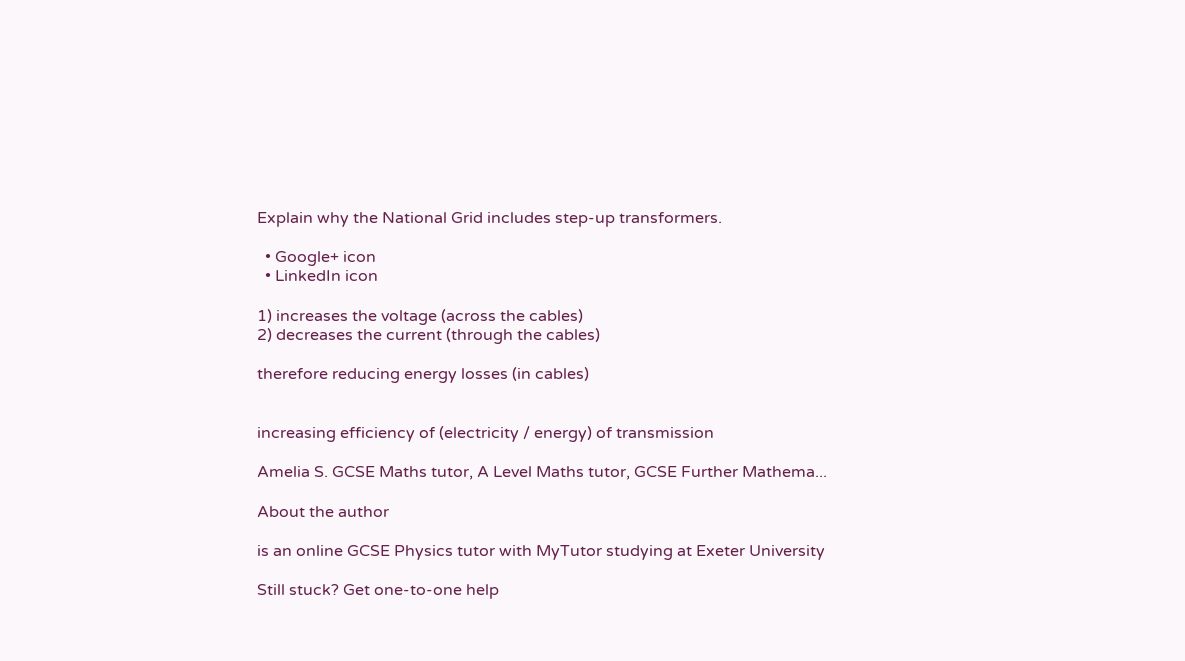Explain why the National Grid includes step-up transformers.

  • Google+ icon
  • LinkedIn icon

1) increases the voltage (across the cables)
2) decreases the current (through the cables)

therefore reducing energy losses (in cables)


increasing efficiency of (electricity / energy) of transmission

Amelia S. GCSE Maths tutor, A Level Maths tutor, GCSE Further Mathema...

About the author

is an online GCSE Physics tutor with MyTutor studying at Exeter University

Still stuck? Get one-to-one help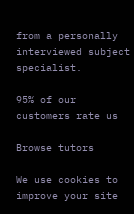from a personally interviewed subject specialist.

95% of our customers rate us

Browse tutors

We use cookies to improve your site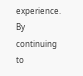experience. By continuing to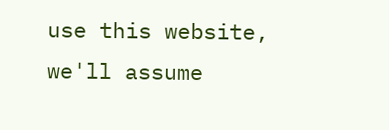use this website, we'll assume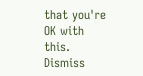that you're OK with this. Dismiss